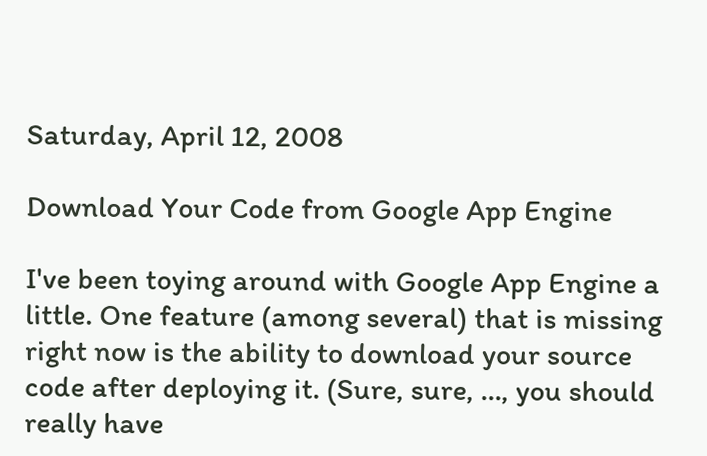Saturday, April 12, 2008

Download Your Code from Google App Engine

I've been toying around with Google App Engine a little. One feature (among several) that is missing right now is the ability to download your source code after deploying it. (Sure, sure, ..., you should really have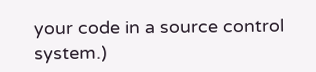your code in a source control system.)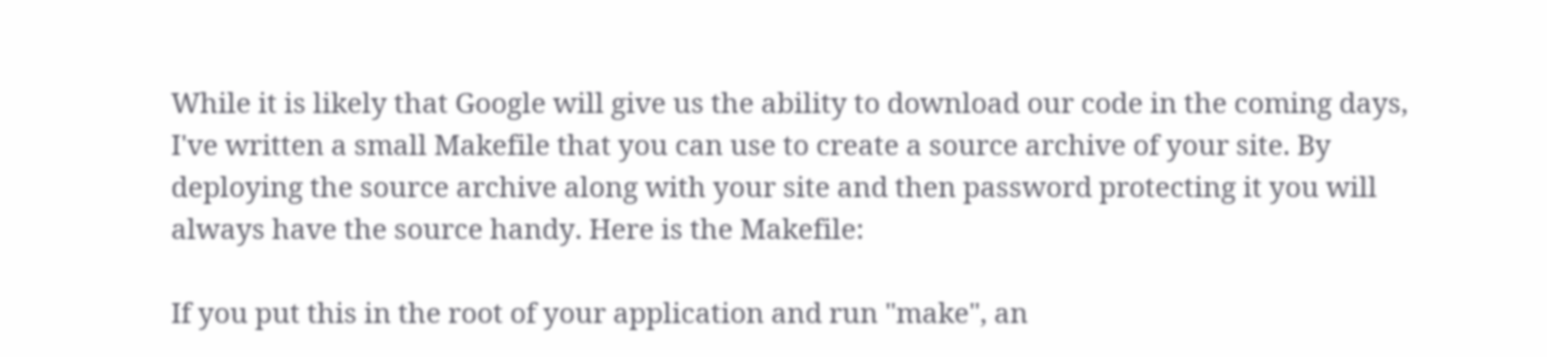While it is likely that Google will give us the ability to download our code in the coming days, I've written a small Makefile that you can use to create a source archive of your site. By deploying the source archive along with your site and then password protecting it you will always have the source handy. Here is the Makefile:

If you put this in the root of your application and run "make", an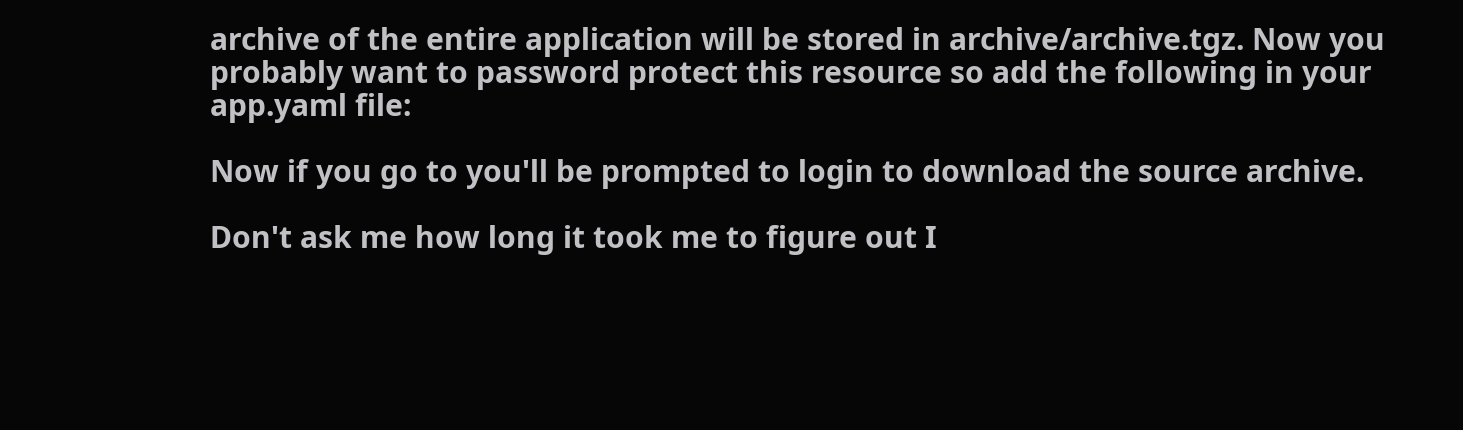archive of the entire application will be stored in archive/archive.tgz. Now you probably want to password protect this resource so add the following in your app.yaml file:

Now if you go to you'll be prompted to login to download the source archive.

Don't ask me how long it took me to figure out I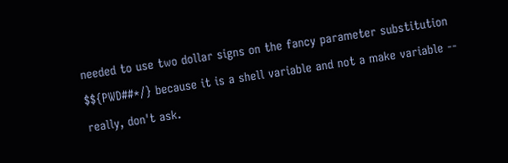needed to use two dollar signs on the fancy parameter substitution $${PWD##*/} because it is a shell variable and not a make variable -- really, don't ask.